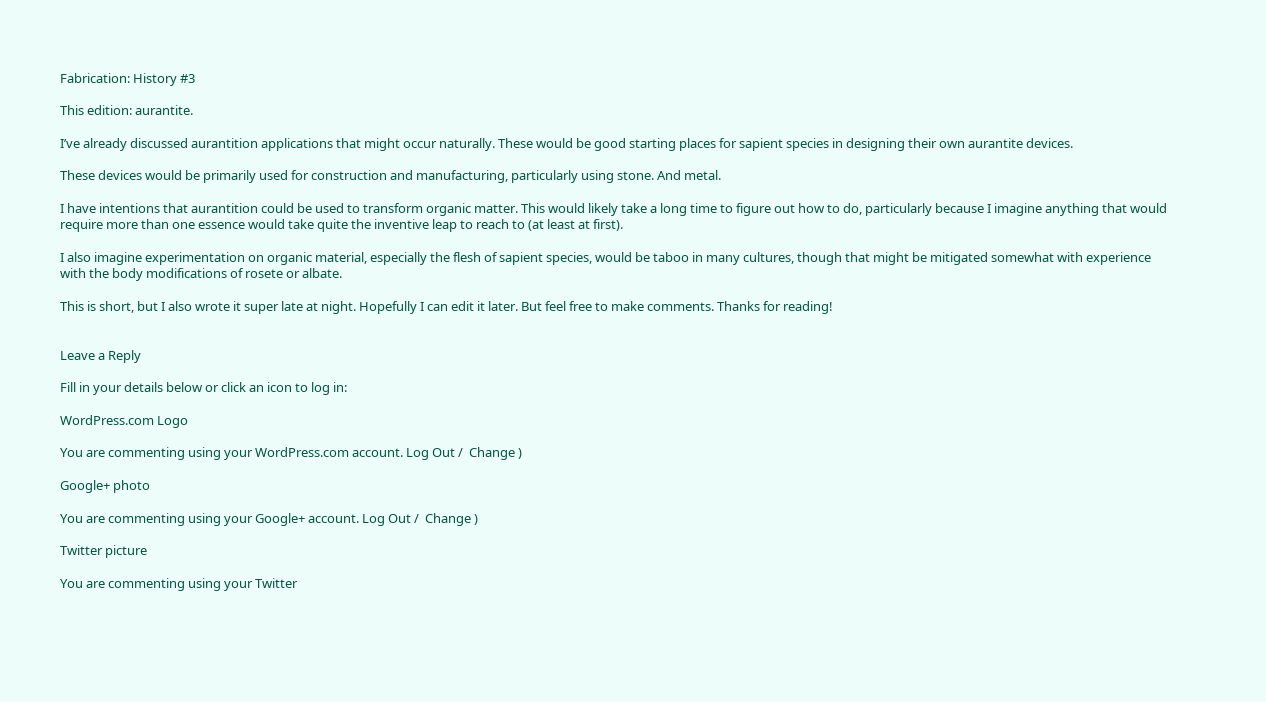Fabrication: History #3

This edition: aurantite.

I’ve already discussed aurantition applications that might occur naturally. These would be good starting places for sapient species in designing their own aurantite devices.

These devices would be primarily used for construction and manufacturing, particularly using stone. And metal.

I have intentions that aurantition could be used to transform organic matter. This would likely take a long time to figure out how to do, particularly because I imagine anything that would require more than one essence would take quite the inventive leap to reach to (at least at first).

I also imagine experimentation on organic material, especially the flesh of sapient species, would be taboo in many cultures, though that might be mitigated somewhat with experience with the body modifications of rosete or albate.

This is short, but I also wrote it super late at night. Hopefully I can edit it later. But feel free to make comments. Thanks for reading!


Leave a Reply

Fill in your details below or click an icon to log in:

WordPress.com Logo

You are commenting using your WordPress.com account. Log Out /  Change )

Google+ photo

You are commenting using your Google+ account. Log Out /  Change )

Twitter picture

You are commenting using your Twitter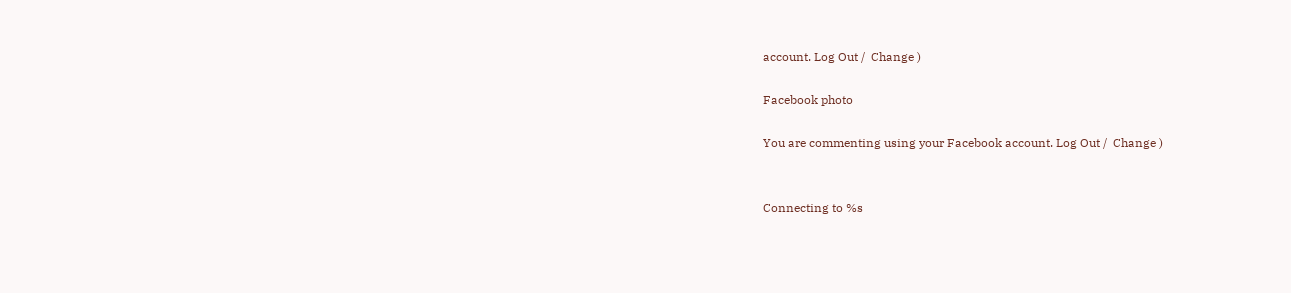account. Log Out /  Change )

Facebook photo

You are commenting using your Facebook account. Log Out /  Change )


Connecting to %s